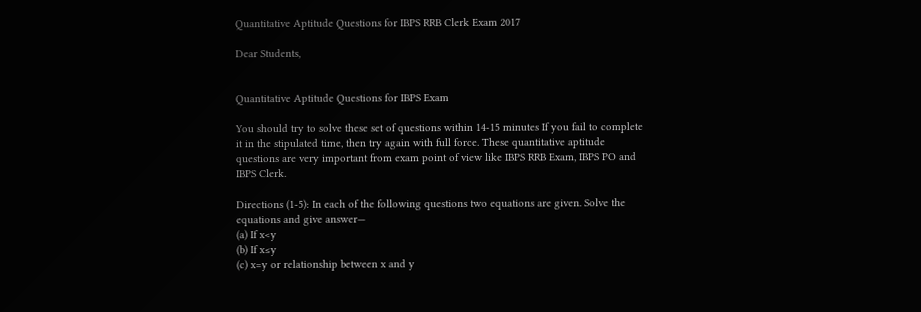Quantitative Aptitude Questions for IBPS RRB Clerk Exam 2017

Dear Students,


Quantitative Aptitude Questions for IBPS Exam

You should try to solve these set of questions within 14-15 minutes If you fail to complete it in the stipulated time, then try again with full force. These quantitative aptitude questions are very important from exam point of view like IBPS RRB Exam, IBPS PO and IBPS Clerk.

Directions (1-5): In each of the following questions two equations are given. Solve the equations and give answer—
(a) If x<y
(b) If x≤y
(c) x=y or relationship between x and y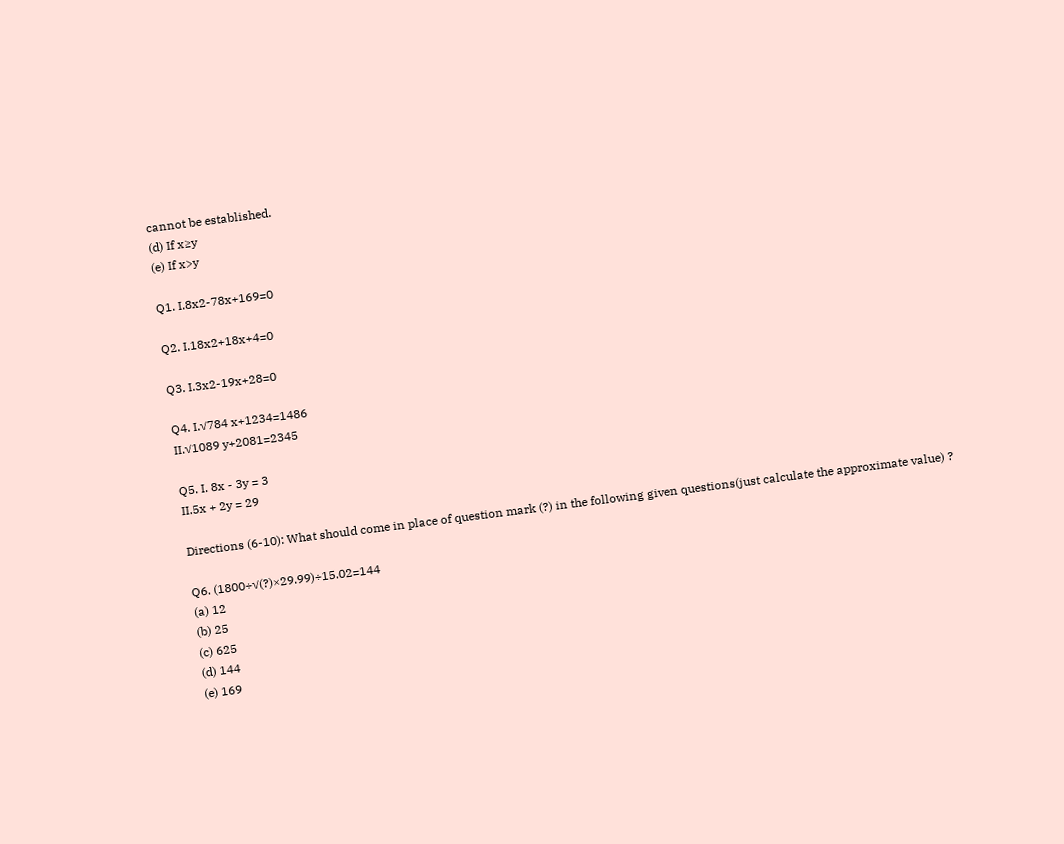cannot be established.
(d) If x≥y
(e) If x>y

Q1. I.8x2-78x+169=0

Q2. I.18x2+18x+4=0

Q3. I.3x2-19x+28=0

Q4. I.√784 x+1234=1486
II.√1089 y+2081=2345

Q5. I. 8x - 3y = 3
II.5x + 2y = 29

Directions (6-10): What should come in place of question mark (?) in the following given questions(just calculate the approximate value) ?

Q6. (1800÷√(?)×29.99)÷15.02=144
(a) 12
(b) 25
(c) 625
(d) 144
(e) 169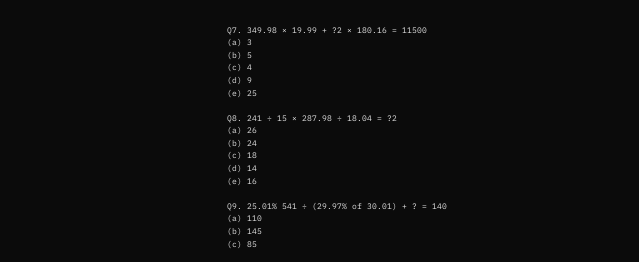Q7. 349.98 × 19.99 + ?2 × 180.16 = 11500
(a) 3
(b) 5
(c) 4
(d) 9
(e) 25

Q8. 241 ÷ 15 × 287.98 ÷ 18.04 = ?2
(a) 26
(b) 24
(c) 18
(d) 14
(e) 16

Q9. 25.01% 541 ÷ (29.97% of 30.01) + ? = 140
(a) 110
(b) 145
(c) 85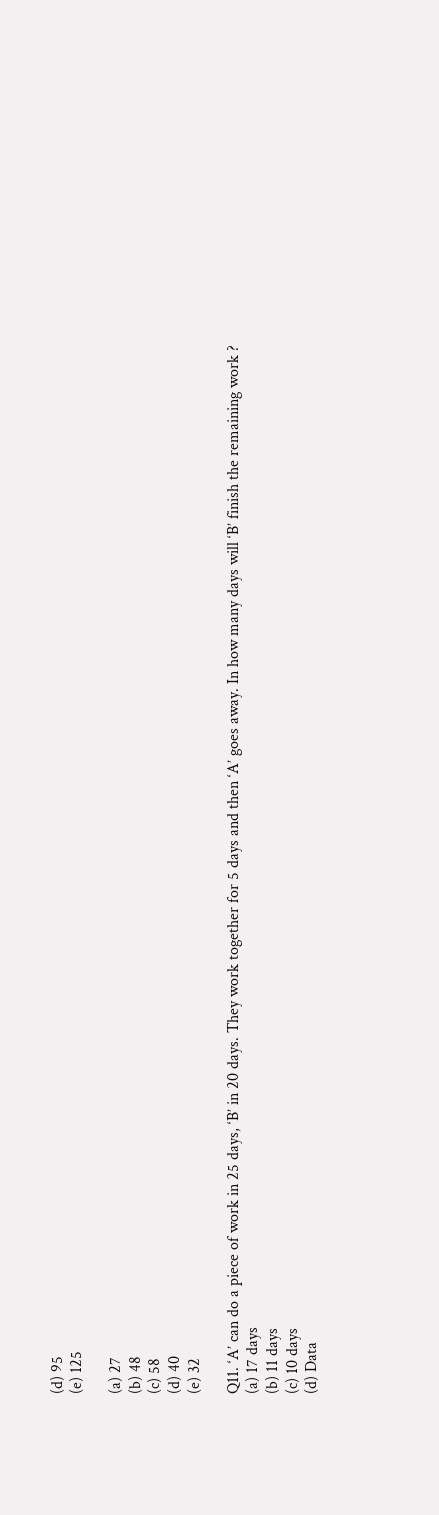(d) 95
(e) 125

(a) 27
(b) 48
(c) 58
(d) 40
(e) 32

Q11. ‘A’ can do a piece of work in 25 days, ‘B’ in 20 days. They work together for 5 days and then ‘A’ goes away. In how many days will ‘B’ finish the remaining work ?
(a) 17 days
(b) 11 days
(c) 10 days
(d) Data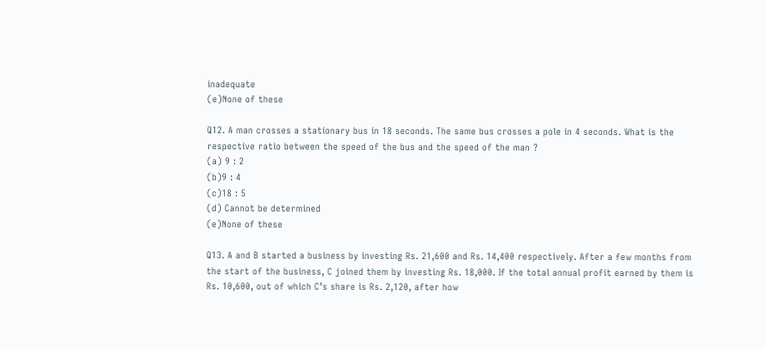inadequate
(e)None of these

Q12. A man crosses a stationary bus in 18 seconds. The same bus crosses a pole in 4 seconds. What is the respective ratio between the speed of the bus and the speed of the man ?
(a) 9 : 2
(b)9 : 4
(c)18 : 5
(d) Cannot be determined
(e)None of these

Q13. A and B started a business by investing Rs. 21,600 and Rs. 14,400 respectively. After a few months from the start of the business, C joined them by investing Rs. 18,000. If the total annual profit earned by them is Rs. 10,600, out of which C’s share is Rs. 2,120, after how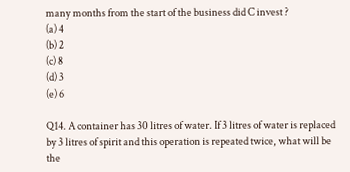many months from the start of the business did C invest ?
(a) 4
(b) 2
(c) 8
(d) 3
(e) 6

Q14. A container has 30 litres of water. If 3 litres of water is replaced by 3 litres of spirit and this operation is repeated twice, what will be the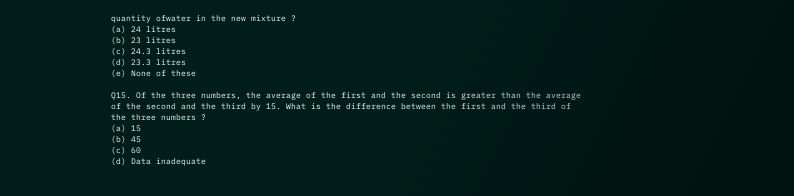quantity ofwater in the new mixture ?
(a) 24 litres
(b) 23 litres
(c) 24.3 litres
(d) 23.3 litres
(e) None of these

Q15. Of the three numbers, the average of the first and the second is greater than the average of the second and the third by 15. What is the difference between the first and the third of the three numbers ?
(a) 15
(b) 45
(c) 60
(d) Data inadequate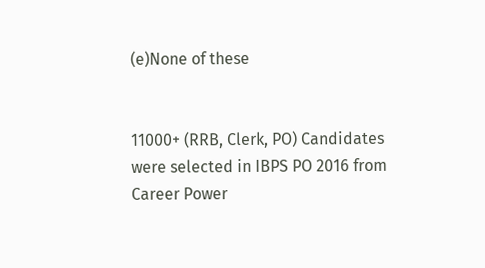(e)None of these


11000+ (RRB, Clerk, PO) Candidates were selected in IBPS PO 2016 from Career Power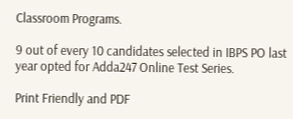Classroom Programs.

9 out of every 10 candidates selected in IBPS PO last year opted for Adda247 Online Test Series.

Print Friendly and PDF